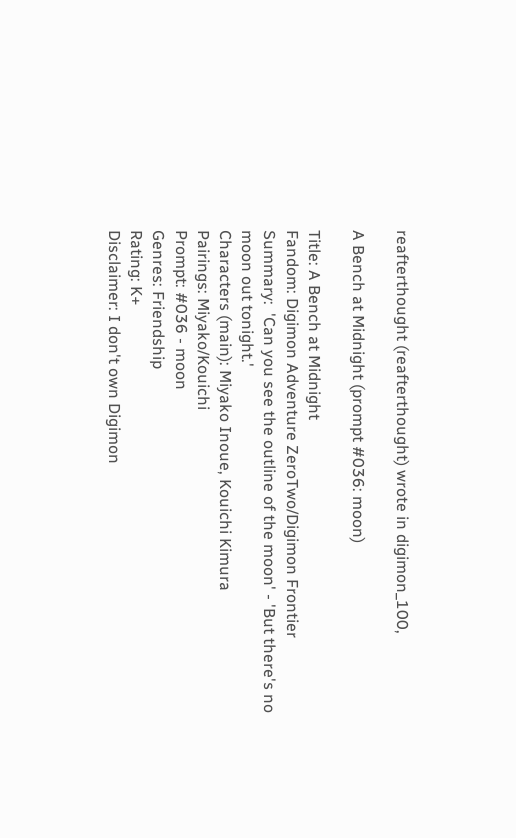reafterthought (reafterthought) wrote in digimon_100,

A Bench at Midnight (prompt #036: moon)

Title: A Bench at Midnight
Fandom: Digimon Adventure ZeroTwo/Digimon Frontier
Summary:  'Can you see the outline of the moon' - 'But there's no moon out tonight.'
Characters (main): Miyako Inoue, Kouichi Kimura
Pairings: Miyako/Kouichi
Prompt: #036 - moon
Genres: Friendship
Rating: K+
Disclaimer: I don't own Digimon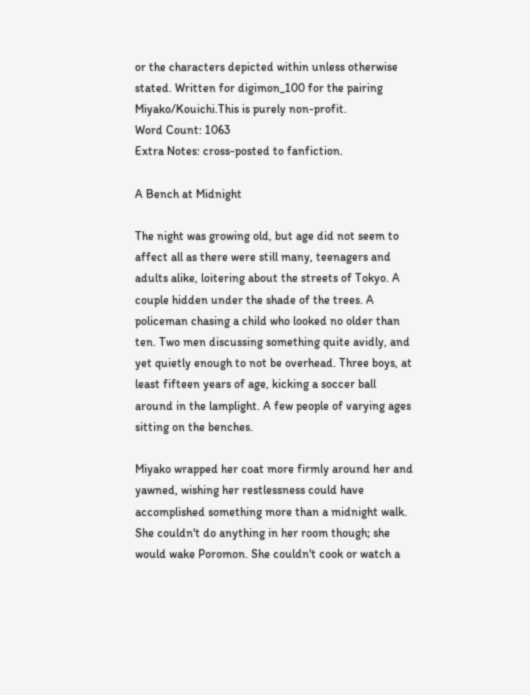or the characters depicted within unless otherwise stated. Written for digimon_100 for the pairing Miyako/Kouichi.This is purely non-profit.
Word Count: 1063
Extra Notes: cross-posted to fanfiction.

A Bench at Midnight

The night was growing old, but age did not seem to affect all as there were still many, teenagers and adults alike, loitering about the streets of Tokyo. A couple hidden under the shade of the trees. A policeman chasing a child who looked no older than ten. Two men discussing something quite avidly, and yet quietly enough to not be overhead. Three boys, at least fifteen years of age, kicking a soccer ball around in the lamplight. A few people of varying ages sitting on the benches.

Miyako wrapped her coat more firmly around her and yawned, wishing her restlessness could have accomplished something more than a midnight walk. She couldn't do anything in her room though; she would wake Poromon. She couldn't cook or watch a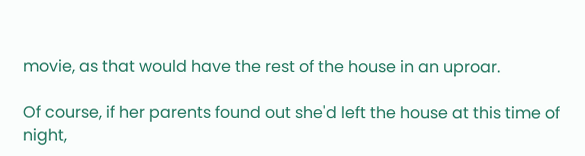movie, as that would have the rest of the house in an uproar.

Of course, if her parents found out she'd left the house at this time of night,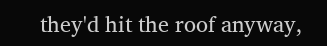they'd hit the roof anyway,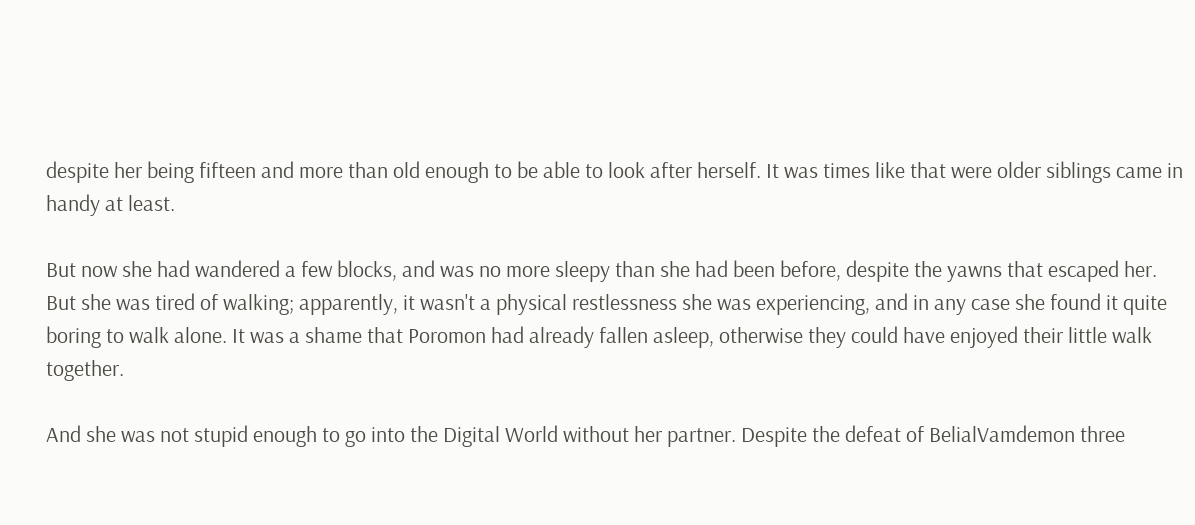despite her being fifteen and more than old enough to be able to look after herself. It was times like that were older siblings came in handy at least.

But now she had wandered a few blocks, and was no more sleepy than she had been before, despite the yawns that escaped her. But she was tired of walking; apparently, it wasn't a physical restlessness she was experiencing, and in any case she found it quite boring to walk alone. It was a shame that Poromon had already fallen asleep, otherwise they could have enjoyed their little walk together.

And she was not stupid enough to go into the Digital World without her partner. Despite the defeat of BelialVamdemon three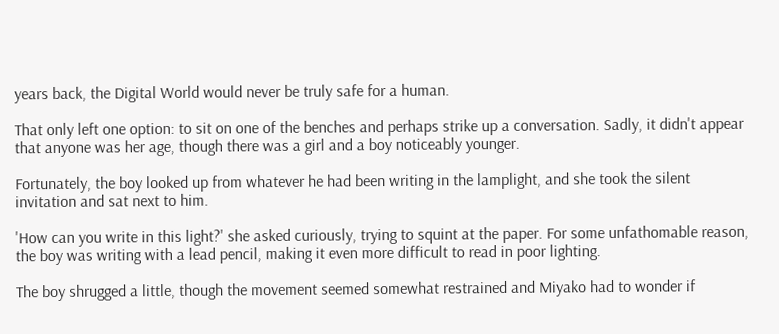years back, the Digital World would never be truly safe for a human.

That only left one option: to sit on one of the benches and perhaps strike up a conversation. Sadly, it didn't appear that anyone was her age, though there was a girl and a boy noticeably younger.

Fortunately, the boy looked up from whatever he had been writing in the lamplight, and she took the silent invitation and sat next to him.

'How can you write in this light?' she asked curiously, trying to squint at the paper. For some unfathomable reason, the boy was writing with a lead pencil, making it even more difficult to read in poor lighting.

The boy shrugged a little, though the movement seemed somewhat restrained and Miyako had to wonder if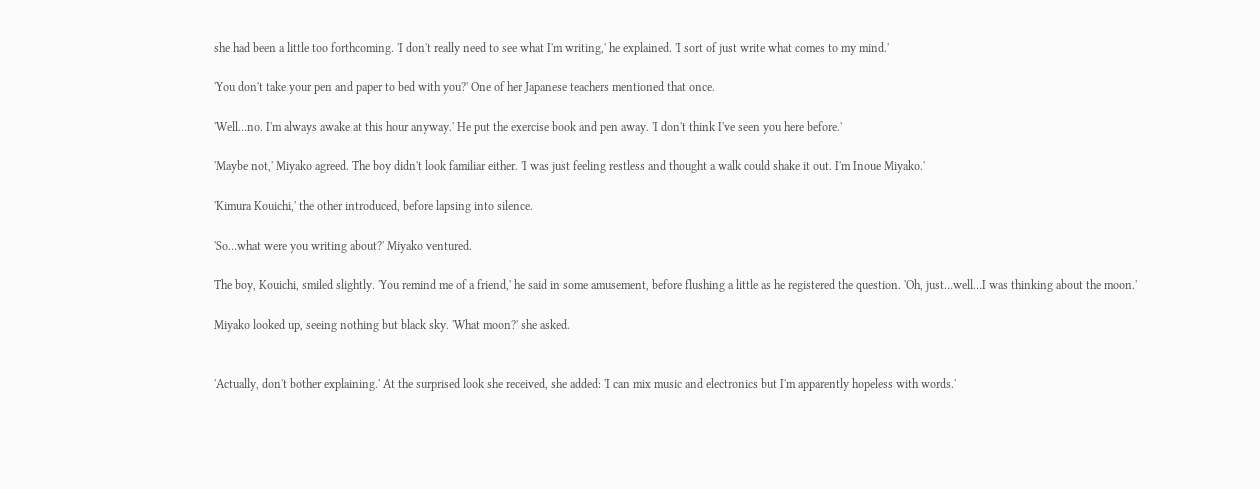she had been a little too forthcoming. 'I don't really need to see what I'm writing,' he explained. 'I sort of just write what comes to my mind.'

'You don't take your pen and paper to bed with you?' One of her Japanese teachers mentioned that once.

'Well…no. I'm always awake at this hour anyway.' He put the exercise book and pen away. 'I don't think I've seen you here before.'

'Maybe not,' Miyako agreed. The boy didn't look familiar either. 'I was just feeling restless and thought a walk could shake it out. I'm Inoue Miyako.'

'Kimura Kouichi,' the other introduced, before lapsing into silence.

'So…what were you writing about?' Miyako ventured.

The boy, Kouichi, smiled slightly. 'You remind me of a friend,' he said in some amusement, before flushing a little as he registered the question. 'Oh, just…well…I was thinking about the moon.'

Miyako looked up, seeing nothing but black sky. 'What moon?' she asked.


'Actually, don't bother explaining.' At the surprised look she received, she added: 'I can mix music and electronics but I'm apparently hopeless with words.'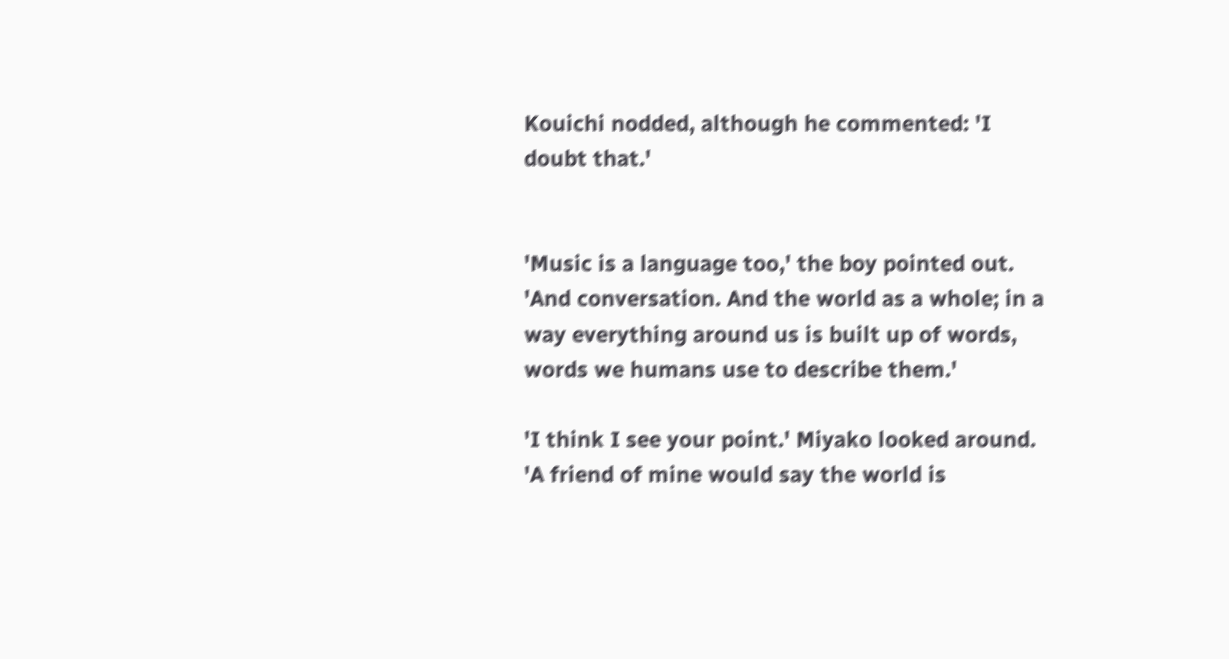Kouichi nodded, although he commented: 'I doubt that.'


'Music is a language too,' the boy pointed out. 'And conversation. And the world as a whole; in a way everything around us is built up of words, words we humans use to describe them.'

'I think I see your point.' Miyako looked around. 'A friend of mine would say the world is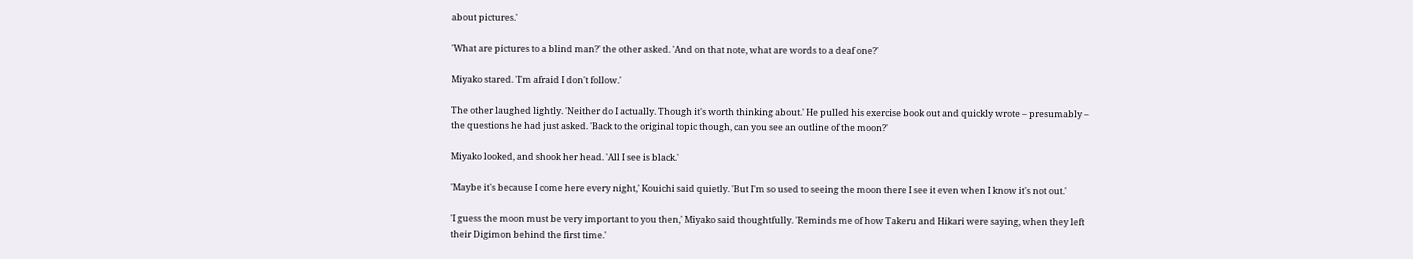about pictures.'

'What are pictures to a blind man?' the other asked. 'And on that note, what are words to a deaf one?'

Miyako stared. 'I'm afraid I don't follow.'

The other laughed lightly. 'Neither do I actually. Though it's worth thinking about.' He pulled his exercise book out and quickly wrote – presumably – the questions he had just asked. 'Back to the original topic though, can you see an outline of the moon?'

Miyako looked, and shook her head. 'All I see is black.'

'Maybe it's because I come here every night,' Kouichi said quietly. 'But I'm so used to seeing the moon there I see it even when I know it's not out.'

'I guess the moon must be very important to you then,' Miyako said thoughtfully. 'Reminds me of how Takeru and Hikari were saying, when they left their Digimon behind the first time.'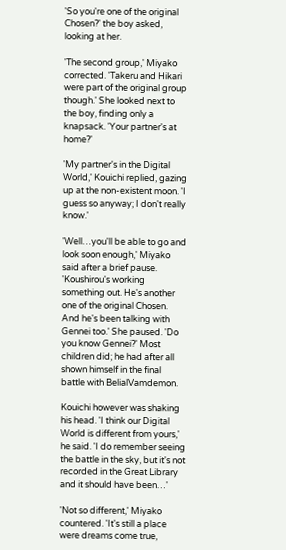'So you're one of the original Chosen?' the boy asked, looking at her.

'The second group,' Miyako corrected. 'Takeru and Hikari were part of the original group though.' She looked next to the boy, finding only a knapsack. 'Your partner's at home?'

'My partner's in the Digital World,' Kouichi replied, gazing up at the non-existent moon. 'I guess so anyway; I don't really know.'

'Well…you'll be able to go and look soon enough,' Miyako said after a brief pause. 'Koushirou's working something out. He's another one of the original Chosen. And he's been talking with Gennei too.' She paused. 'Do you know Gennei?' Most children did; he had after all shown himself in the final battle with BelialVamdemon.

Kouichi however was shaking his head. 'I think our Digital World is different from yours,' he said. 'I do remember seeing the battle in the sky, but it's not recorded in the Great Library and it should have been…'

'Not so different,' Miyako countered. 'It's still a place were dreams come true,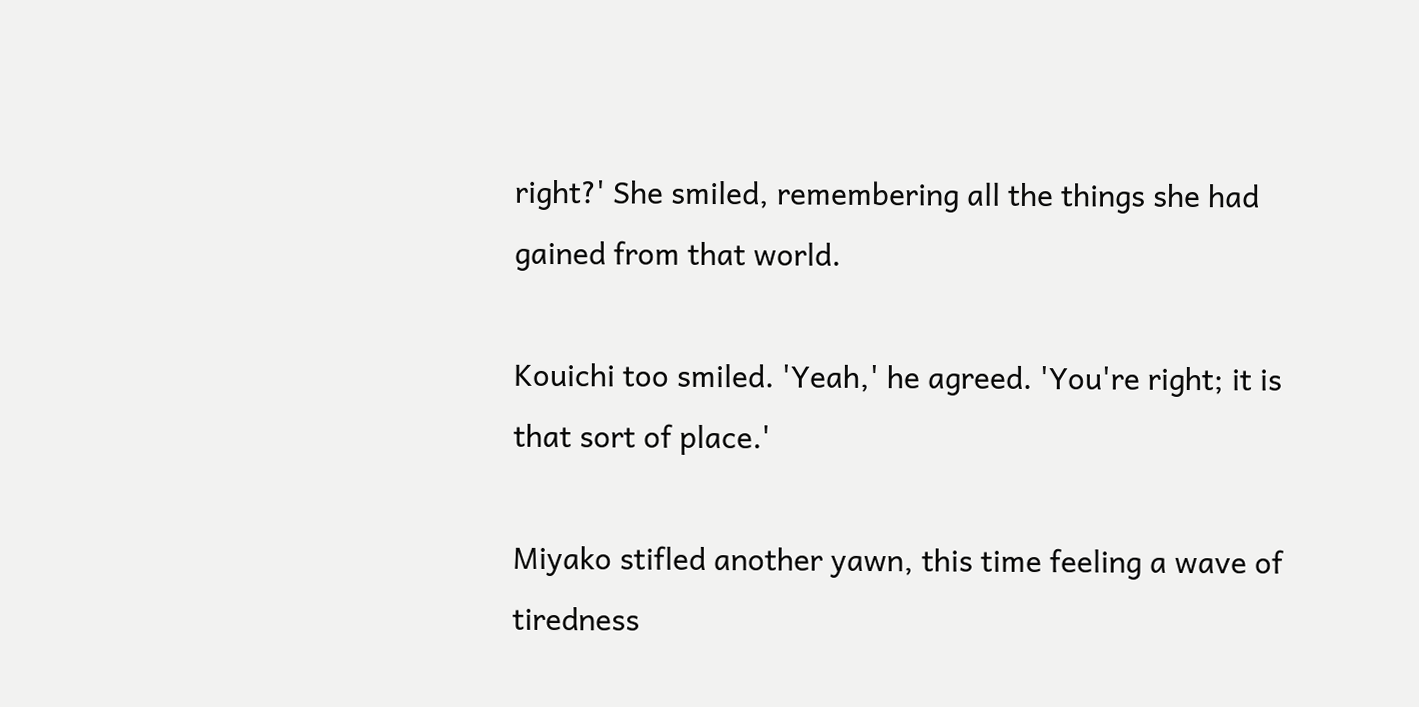right?' She smiled, remembering all the things she had gained from that world.

Kouichi too smiled. 'Yeah,' he agreed. 'You're right; it is that sort of place.'

Miyako stifled another yawn, this time feeling a wave of tiredness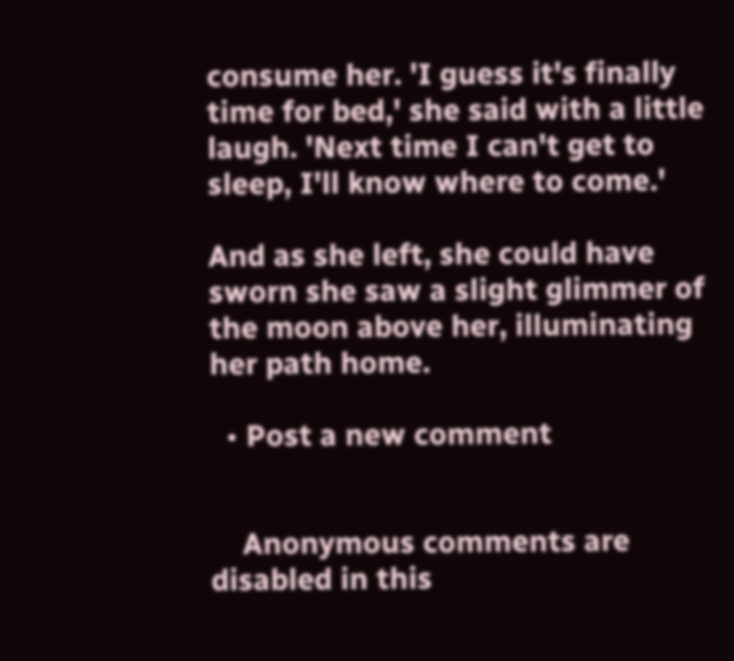consume her. 'I guess it's finally time for bed,' she said with a little laugh. 'Next time I can't get to sleep, I'll know where to come.'

And as she left, she could have sworn she saw a slight glimmer of the moon above her, illuminating her path home.

  • Post a new comment


    Anonymous comments are disabled in this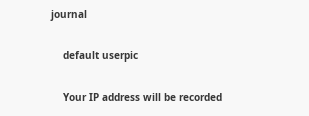journal

    default userpic

    Your IP address will be recorded